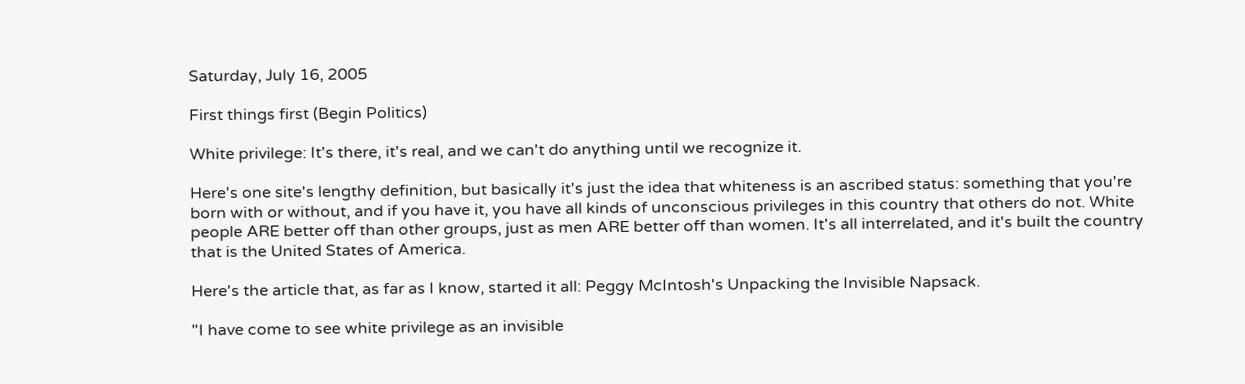Saturday, July 16, 2005

First things first (Begin Politics)

White privilege: It's there, it's real, and we can't do anything until we recognize it.

Here's one site's lengthy definition, but basically it's just the idea that whiteness is an ascribed status: something that you're born with or without, and if you have it, you have all kinds of unconscious privileges in this country that others do not. White people ARE better off than other groups, just as men ARE better off than women. It's all interrelated, and it's built the country that is the United States of America.

Here's the article that, as far as I know, started it all: Peggy McIntosh's Unpacking the Invisible Napsack.

"I have come to see white privilege as an invisible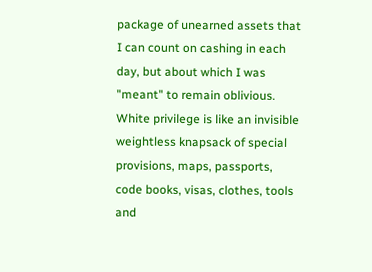package of unearned assets that I can count on cashing in each day, but about which I was "meant" to remain oblivious. White privilege is like an invisible weightless knapsack of special provisions, maps, passports, code books, visas, clothes, tools and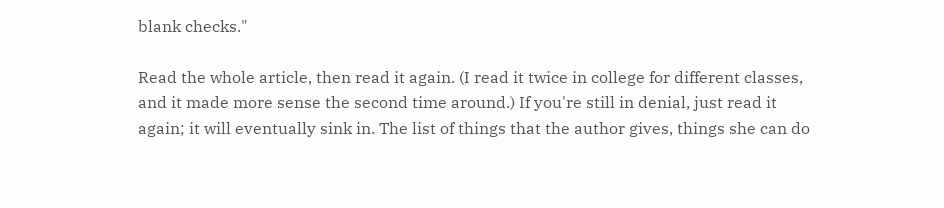blank checks."

Read the whole article, then read it again. (I read it twice in college for different classes, and it made more sense the second time around.) If you're still in denial, just read it again; it will eventually sink in. The list of things that the author gives, things she can do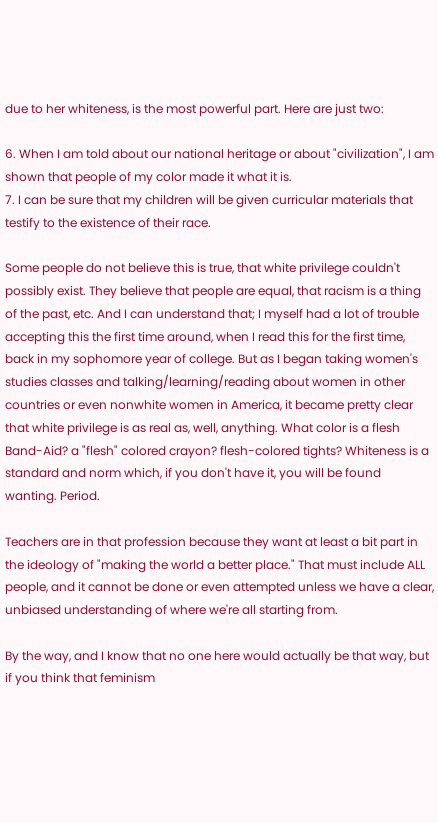due to her whiteness, is the most powerful part. Here are just two:

6. When I am told about our national heritage or about "civilization", I am shown that people of my color made it what it is.
7. I can be sure that my children will be given curricular materials that testify to the existence of their race.

Some people do not believe this is true, that white privilege couldn't possibly exist. They believe that people are equal, that racism is a thing of the past, etc. And I can understand that; I myself had a lot of trouble accepting this the first time around, when I read this for the first time, back in my sophomore year of college. But as I began taking women's studies classes and talking/learning/reading about women in other countries or even nonwhite women in America, it became pretty clear that white privilege is as real as, well, anything. What color is a flesh Band-Aid? a "flesh" colored crayon? flesh-colored tights? Whiteness is a standard and norm which, if you don't have it, you will be found wanting. Period.

Teachers are in that profession because they want at least a bit part in the ideology of "making the world a better place." That must include ALL people, and it cannot be done or even attempted unless we have a clear, unbiased understanding of where we're all starting from.

By the way, and I know that no one here would actually be that way, but if you think that feminism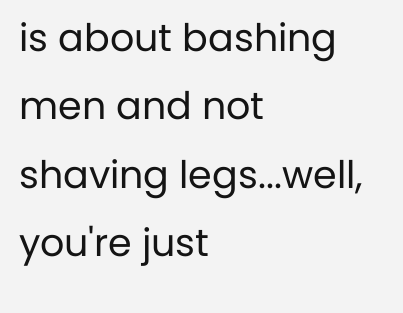is about bashing men and not shaving legs...well, you're just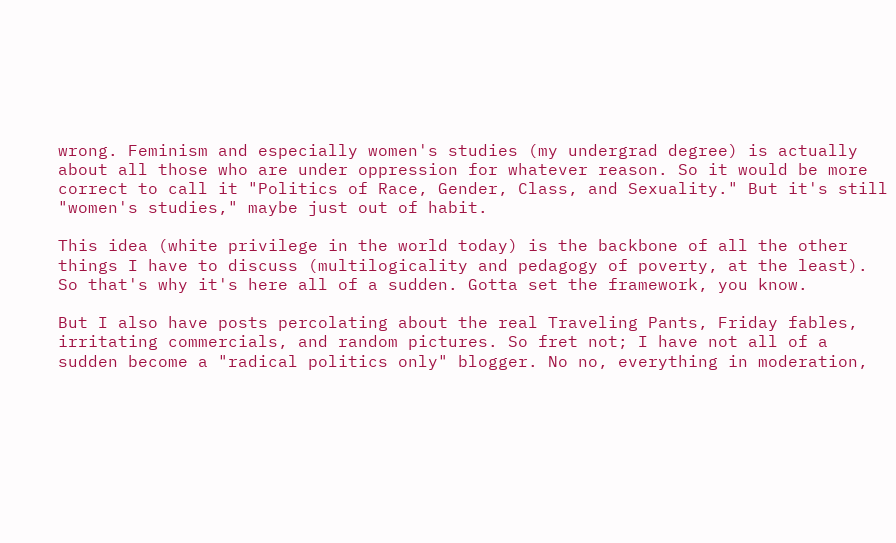wrong. Feminism and especially women's studies (my undergrad degree) is actually about all those who are under oppression for whatever reason. So it would be more correct to call it "Politics of Race, Gender, Class, and Sexuality." But it's still "women's studies," maybe just out of habit.

This idea (white privilege in the world today) is the backbone of all the other things I have to discuss (multilogicality and pedagogy of poverty, at the least). So that's why it's here all of a sudden. Gotta set the framework, you know.

But I also have posts percolating about the real Traveling Pants, Friday fables, irritating commercials, and random pictures. So fret not; I have not all of a sudden become a "radical politics only" blogger. No no, everything in moderation,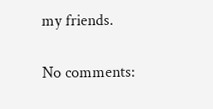my friends.

No comments: